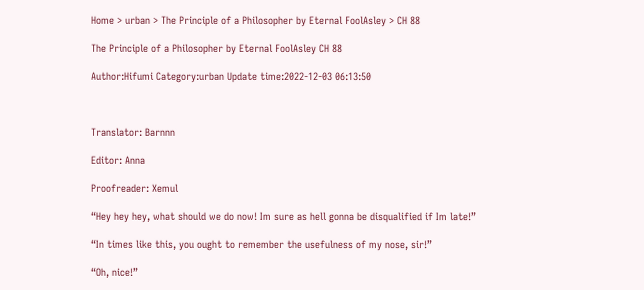Home > urban > The Principle of a Philosopher by Eternal FoolAsley > CH 88

The Principle of a Philosopher by Eternal FoolAsley CH 88

Author:Hifumi Category:urban Update time:2022-12-03 06:13:50



Translator: Barnnn

Editor: Anna

Proofreader: Xemul

“Hey hey hey, what should we do now! Im sure as hell gonna be disqualified if Im late!”

“In times like this, you ought to remember the usefulness of my nose, sir!”

“Oh, nice!”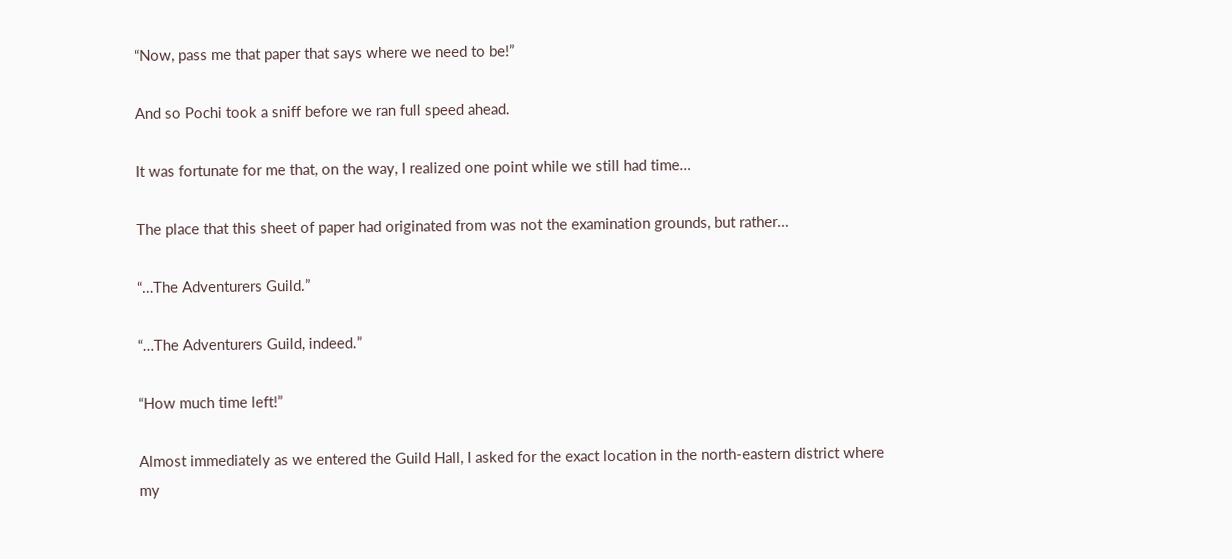“Now, pass me that paper that says where we need to be!”

And so Pochi took a sniff before we ran full speed ahead.

It was fortunate for me that, on the way, I realized one point while we still had time…

The place that this sheet of paper had originated from was not the examination grounds, but rather…

“…The Adventurers Guild.”

“…The Adventurers Guild, indeed.”

“How much time left!”

Almost immediately as we entered the Guild Hall, I asked for the exact location in the north-eastern district where my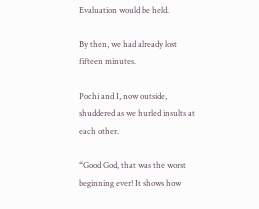Evaluation would be held.

By then, we had already lost fifteen minutes.

Pochi and I, now outside, shuddered as we hurled insults at each other.

“Good God, that was the worst beginning ever! It shows how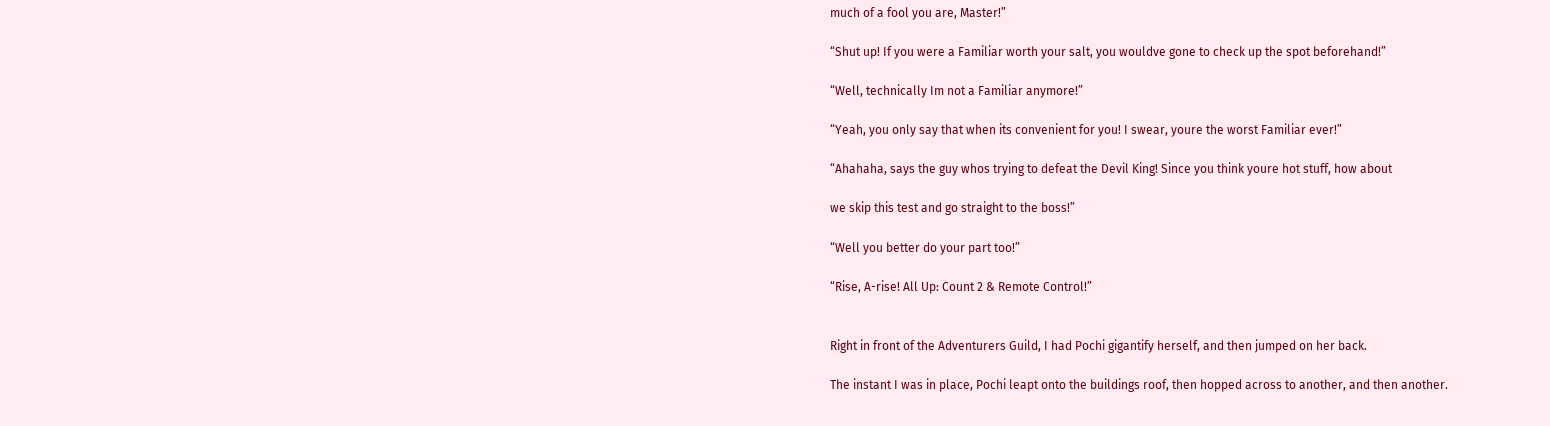much of a fool you are, Master!”

“Shut up! If you were a Familiar worth your salt, you wouldve gone to check up the spot beforehand!”

“Well, technically Im not a Familiar anymore!”

“Yeah, you only say that when its convenient for you! I swear, youre the worst Familiar ever!”

“Ahahaha, says the guy whos trying to defeat the Devil King! Since you think youre hot stuff, how about

we skip this test and go straight to the boss!”

“Well you better do your part too!”

“Rise, A-rise! All Up: Count 2 & Remote Control!”


Right in front of the Adventurers Guild, I had Pochi gigantify herself, and then jumped on her back.

The instant I was in place, Pochi leapt onto the buildings roof, then hopped across to another, and then another.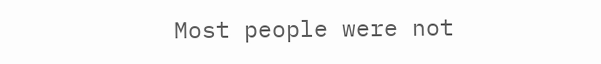Most people were not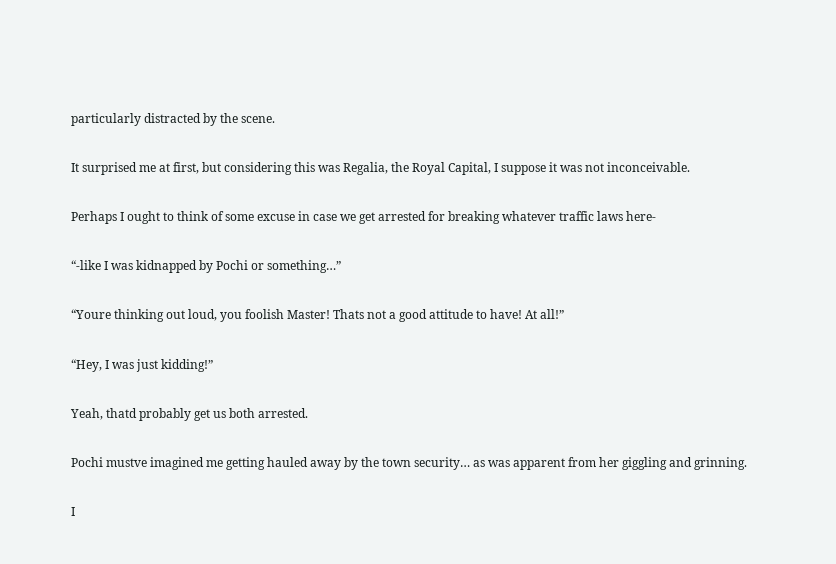particularly distracted by the scene.

It surprised me at first, but considering this was Regalia, the Royal Capital, I suppose it was not inconceivable.

Perhaps I ought to think of some excuse in case we get arrested for breaking whatever traffic laws here-

“-like I was kidnapped by Pochi or something…”

“Youre thinking out loud, you foolish Master! Thats not a good attitude to have! At all!”

“Hey, I was just kidding!”

Yeah, thatd probably get us both arrested.

Pochi mustve imagined me getting hauled away by the town security… as was apparent from her giggling and grinning.

I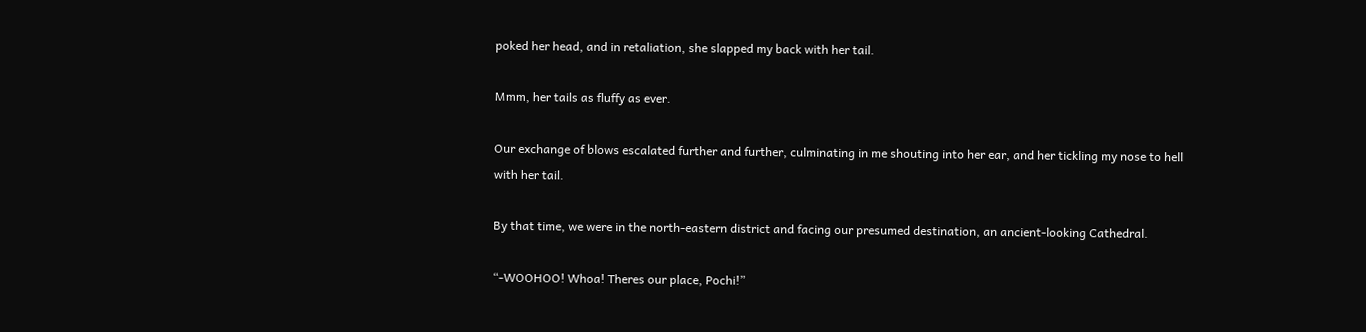poked her head, and in retaliation, she slapped my back with her tail.

Mmm, her tails as fluffy as ever.

Our exchange of blows escalated further and further, culminating in me shouting into her ear, and her tickling my nose to hell with her tail.

By that time, we were in the north-eastern district and facing our presumed destination, an ancient-looking Cathedral.

“-WOOHOO! Whoa! Theres our place, Pochi!”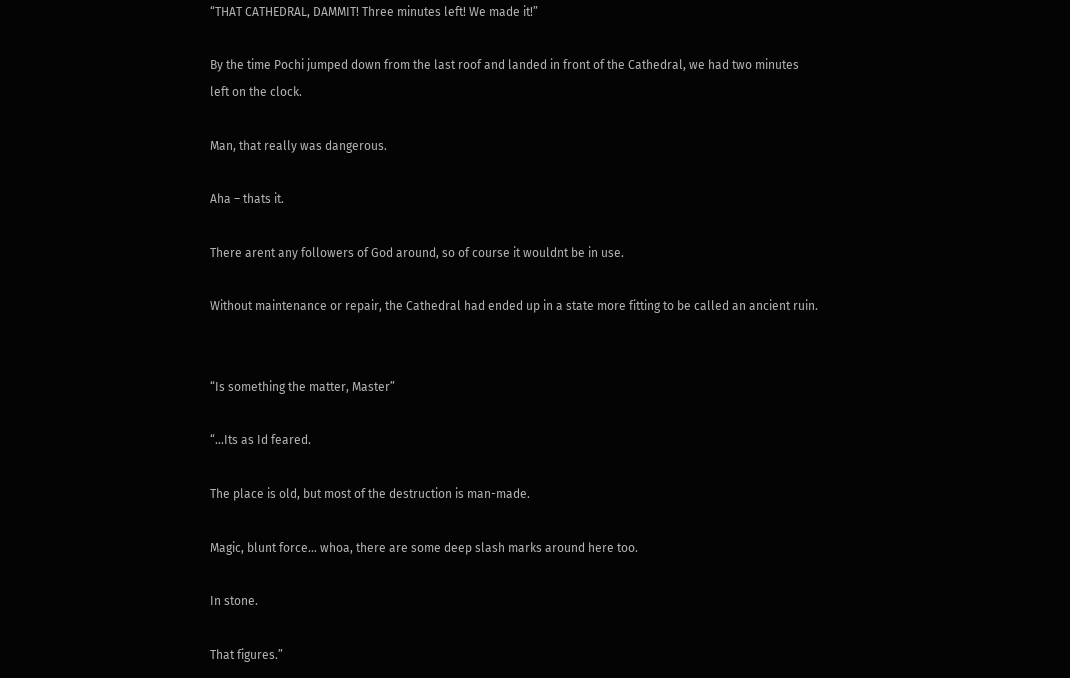“THAT CATHEDRAL, DAMMIT! Three minutes left! We made it!”

By the time Pochi jumped down from the last roof and landed in front of the Cathedral, we had two minutes left on the clock.

Man, that really was dangerous.

Aha – thats it.

There arent any followers of God around, so of course it wouldnt be in use.

Without maintenance or repair, the Cathedral had ended up in a state more fitting to be called an ancient ruin.


“Is something the matter, Master”

“…Its as Id feared.

The place is old, but most of the destruction is man-made.

Magic, blunt force… whoa, there are some deep slash marks around here too.

In stone.

That figures.”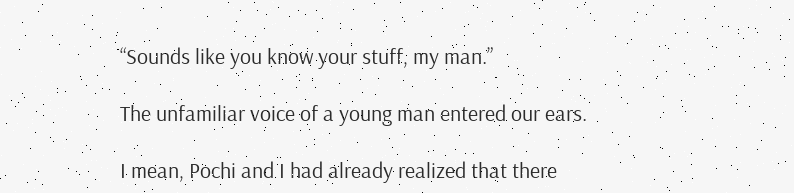“Sounds like you know your stuff, my man.”

The unfamiliar voice of a young man entered our ears.

I mean, Pochi and I had already realized that there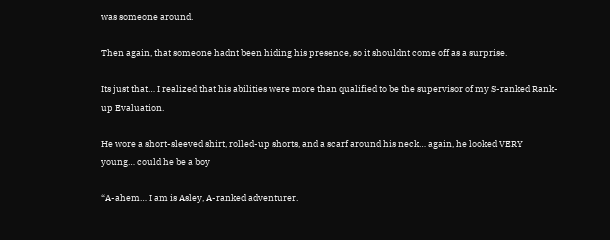was someone around.

Then again, that someone hadnt been hiding his presence, so it shouldnt come off as a surprise.

Its just that… I realized that his abilities were more than qualified to be the supervisor of my S-ranked Rank-up Evaluation.

He wore a short-sleeved shirt, rolled-up shorts, and a scarf around his neck… again, he looked VERY young… could he be a boy

“A-ahem… I am is Asley, A-ranked adventurer.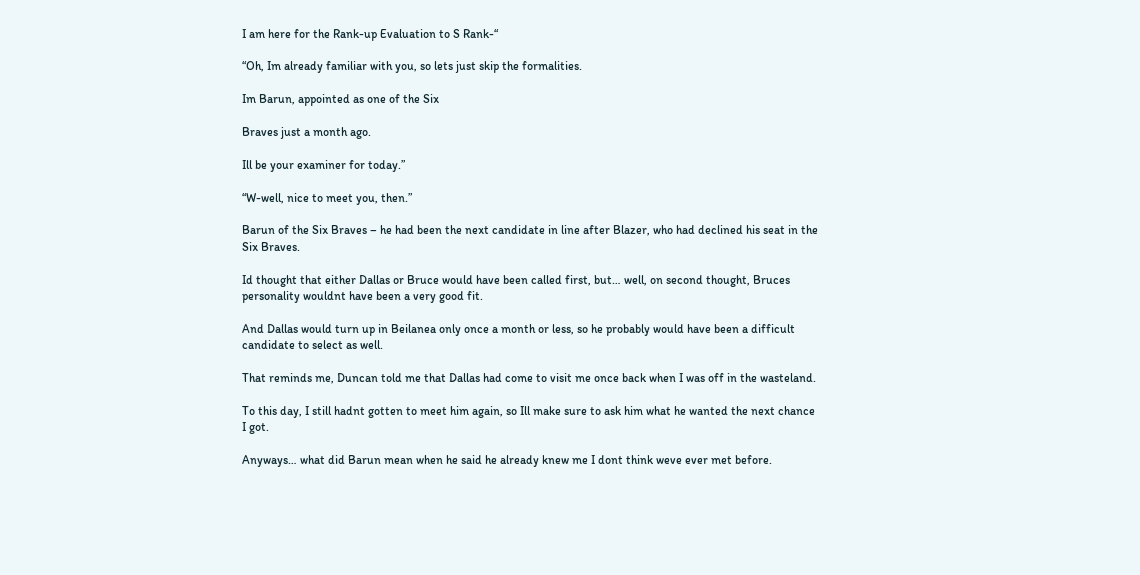I am here for the Rank-up Evaluation to S Rank-“

“Oh, Im already familiar with you, so lets just skip the formalities.

Im Barun, appointed as one of the Six

Braves just a month ago.

Ill be your examiner for today.”

“W-well, nice to meet you, then.”

Barun of the Six Braves – he had been the next candidate in line after Blazer, who had declined his seat in the Six Braves.

Id thought that either Dallas or Bruce would have been called first, but… well, on second thought, Bruces personality wouldnt have been a very good fit.

And Dallas would turn up in Beilanea only once a month or less, so he probably would have been a difficult candidate to select as well.

That reminds me, Duncan told me that Dallas had come to visit me once back when I was off in the wasteland.

To this day, I still hadnt gotten to meet him again, so Ill make sure to ask him what he wanted the next chance I got.

Anyways… what did Barun mean when he said he already knew me I dont think weve ever met before.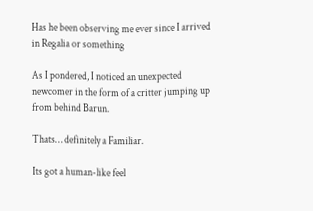Has he been observing me ever since I arrived in Regalia or something

As I pondered, I noticed an unexpected newcomer in the form of a critter jumping up from behind Barun.

Thats… definitely a Familiar.

Its got a human-like feel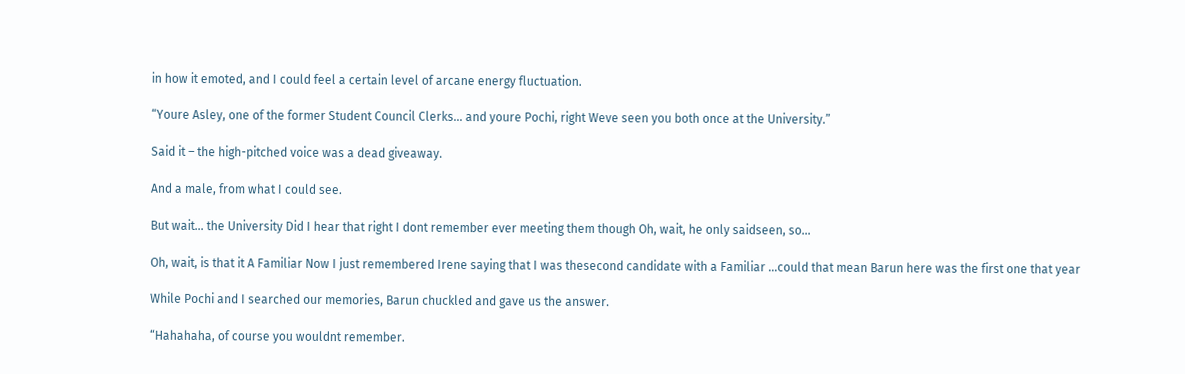in how it emoted, and I could feel a certain level of arcane energy fluctuation.

“Youre Asley, one of the former Student Council Clerks… and youre Pochi, right Weve seen you both once at the University.”

Said it – the high-pitched voice was a dead giveaway.

And a male, from what I could see.

But wait… the University Did I hear that right I dont remember ever meeting them though Oh, wait, he only saidseen, so…

Oh, wait, is that it A Familiar Now I just remembered Irene saying that I was thesecond candidate with a Familiar …could that mean Barun here was the first one that year

While Pochi and I searched our memories, Barun chuckled and gave us the answer.

“Hahahaha, of course you wouldnt remember.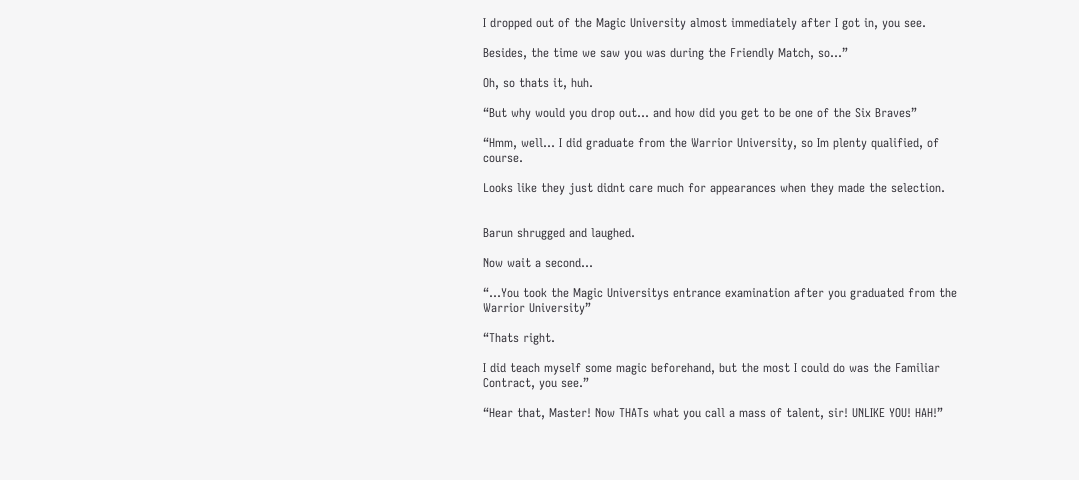I dropped out of the Magic University almost immediately after I got in, you see.

Besides, the time we saw you was during the Friendly Match, so…”

Oh, so thats it, huh.

“But why would you drop out… and how did you get to be one of the Six Braves”

“Hmm, well… I did graduate from the Warrior University, so Im plenty qualified, of course.

Looks like they just didnt care much for appearances when they made the selection.


Barun shrugged and laughed.

Now wait a second…

“…You took the Magic Universitys entrance examination after you graduated from the Warrior University”

“Thats right.

I did teach myself some magic beforehand, but the most I could do was the Familiar Contract, you see.”

“Hear that, Master! Now THATs what you call a mass of talent, sir! UNLIKE YOU! HAH!”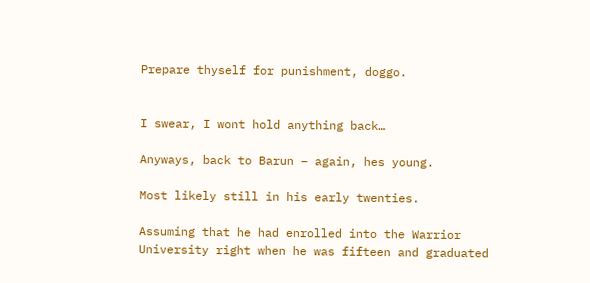Prepare thyself for punishment, doggo.


I swear, I wont hold anything back…

Anyways, back to Barun – again, hes young.

Most likely still in his early twenties.

Assuming that he had enrolled into the Warrior University right when he was fifteen and graduated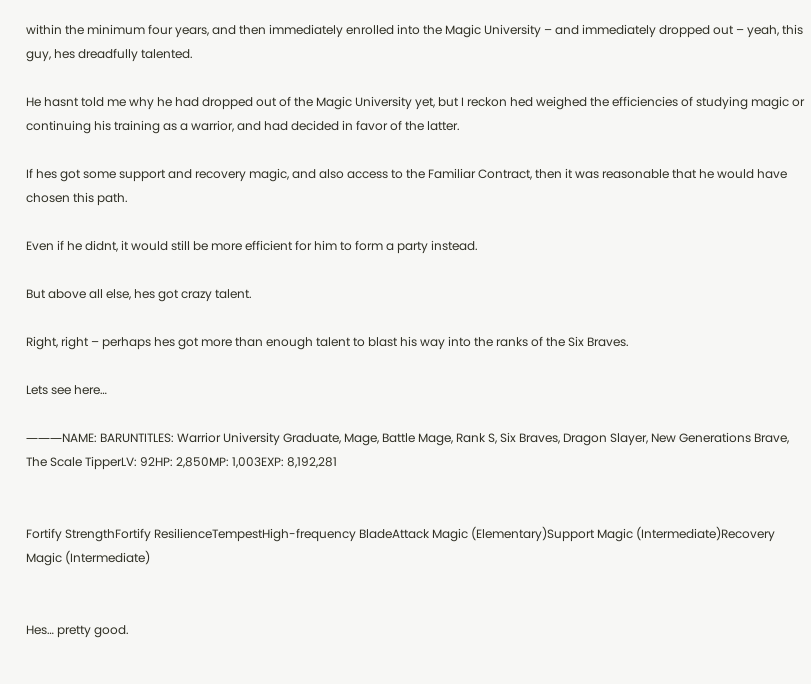within the minimum four years, and then immediately enrolled into the Magic University – and immediately dropped out – yeah, this guy, hes dreadfully talented.

He hasnt told me why he had dropped out of the Magic University yet, but I reckon hed weighed the efficiencies of studying magic or continuing his training as a warrior, and had decided in favor of the latter.

If hes got some support and recovery magic, and also access to the Familiar Contract, then it was reasonable that he would have chosen this path.

Even if he didnt, it would still be more efficient for him to form a party instead.

But above all else, hes got crazy talent.

Right, right – perhaps hes got more than enough talent to blast his way into the ranks of the Six Braves.

Lets see here…

―――NAME: BARUNTITLES: Warrior University Graduate, Mage, Battle Mage, Rank S, Six Braves, Dragon Slayer, New Generations Brave, The Scale TipperLV: 92HP: 2,850MP: 1,003EXP: 8,192,281


Fortify StrengthFortify ResilienceTempestHigh-frequency BladeAttack Magic (Elementary)Support Magic (Intermediate)Recovery Magic (Intermediate)


Hes… pretty good.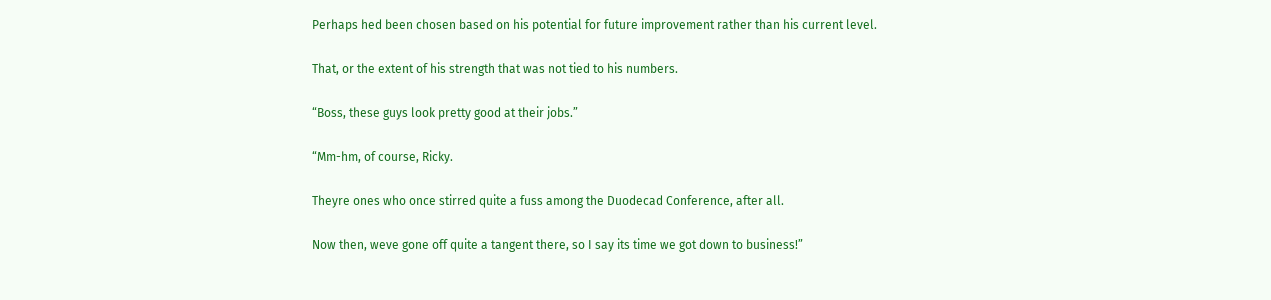Perhaps hed been chosen based on his potential for future improvement rather than his current level.

That, or the extent of his strength that was not tied to his numbers.

“Boss, these guys look pretty good at their jobs.”

“Mm-hm, of course, Ricky.

Theyre ones who once stirred quite a fuss among the Duodecad Conference, after all.

Now then, weve gone off quite a tangent there, so I say its time we got down to business!”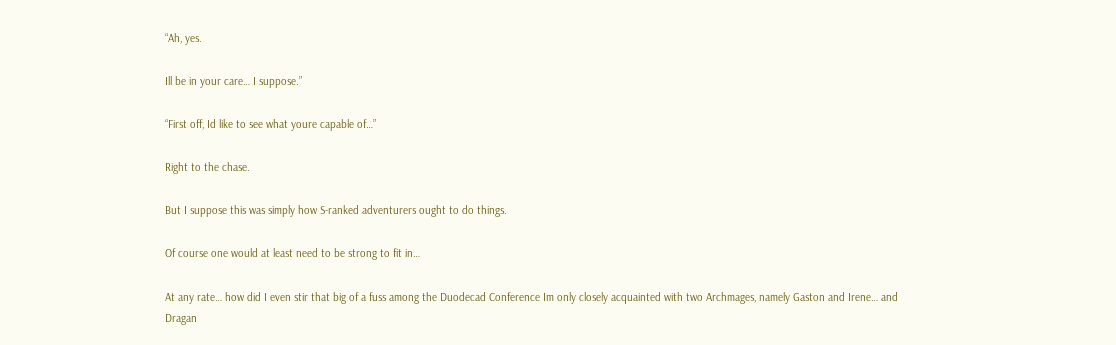“Ah, yes.

Ill be in your care… I suppose.”

“First off, Id like to see what youre capable of…”

Right to the chase.

But I suppose this was simply how S-ranked adventurers ought to do things.

Of course one would at least need to be strong to fit in…

At any rate… how did I even stir that big of a fuss among the Duodecad Conference Im only closely acquainted with two Archmages, namely Gaston and Irene… and Dragan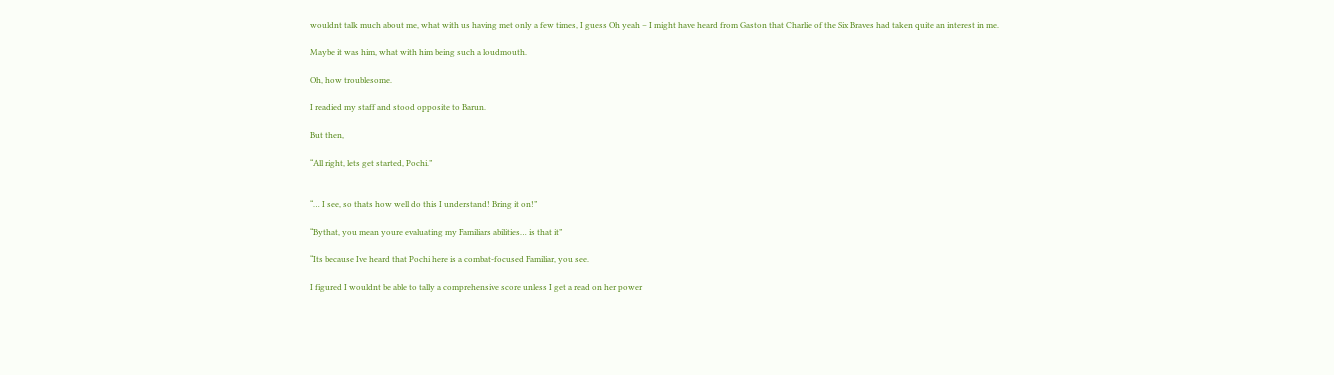wouldnt talk much about me, what with us having met only a few times, I guess Oh yeah – I might have heard from Gaston that Charlie of the Six Braves had taken quite an interest in me.

Maybe it was him, what with him being such a loudmouth.

Oh, how troublesome.

I readied my staff and stood opposite to Barun.

But then,

“All right, lets get started, Pochi.”


“… I see, so thats how well do this I understand! Bring it on!”

“Bythat, you mean youre evaluating my Familiars abilities… is that it”

“Its because Ive heard that Pochi here is a combat-focused Familiar, you see.

I figured I wouldnt be able to tally a comprehensive score unless I get a read on her power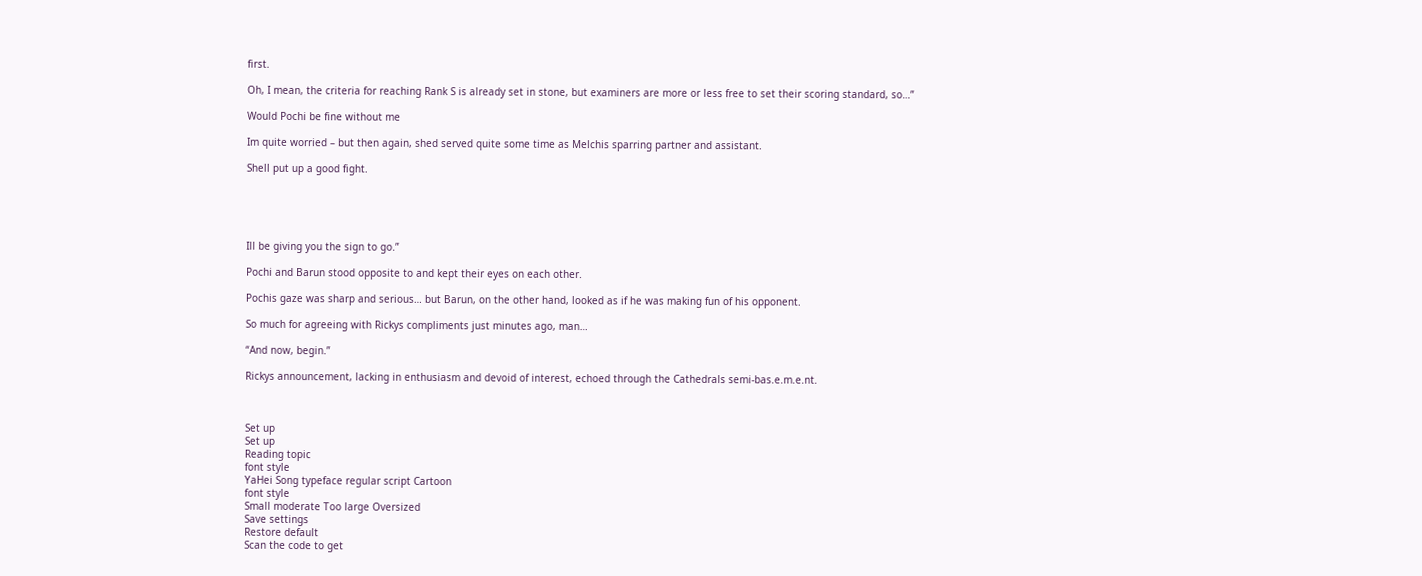first.

Oh, I mean, the criteria for reaching Rank S is already set in stone, but examiners are more or less free to set their scoring standard, so…”

Would Pochi be fine without me

Im quite worried – but then again, shed served quite some time as Melchis sparring partner and assistant.

Shell put up a good fight.





Ill be giving you the sign to go.”

Pochi and Barun stood opposite to and kept their eyes on each other.

Pochis gaze was sharp and serious… but Barun, on the other hand, looked as if he was making fun of his opponent.

So much for agreeing with Rickys compliments just minutes ago, man…

“And now, begin.”

Rickys announcement, lacking in enthusiasm and devoid of interest, echoed through the Cathedrals semi-bas.e.m.e.nt.



Set up
Set up
Reading topic
font style
YaHei Song typeface regular script Cartoon
font style
Small moderate Too large Oversized
Save settings
Restore default
Scan the code to get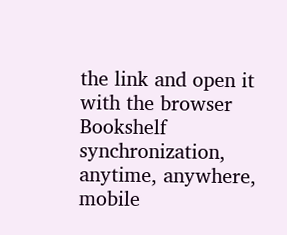the link and open it with the browser
Bookshelf synchronization, anytime, anywhere, mobile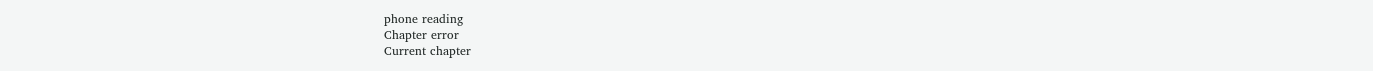phone reading
Chapter error
Current chapter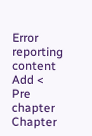Error reporting content
Add < Pre chapter Chapter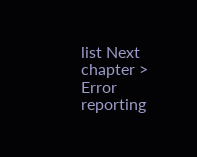list Next chapter > Error reporting